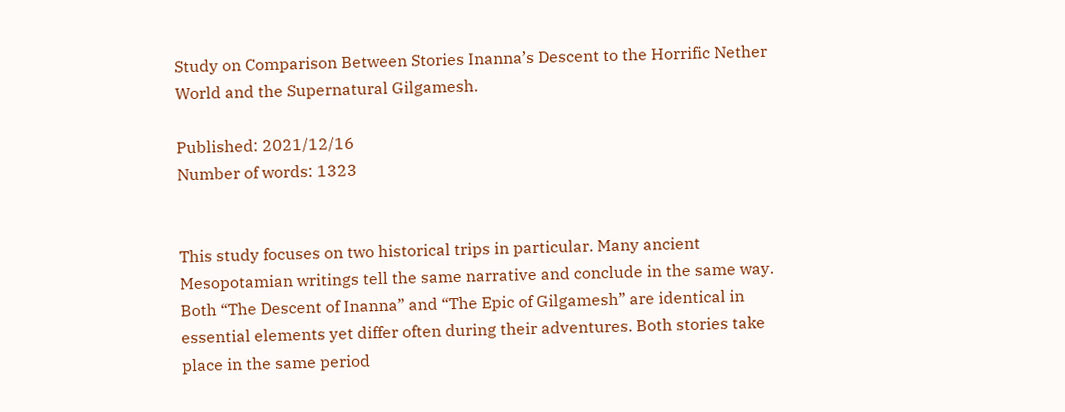Study on Comparison Between Stories Inanna’s Descent to the Horrific Nether World and the Supernatural Gilgamesh.

Published: 2021/12/16
Number of words: 1323


This study focuses on two historical trips in particular. Many ancient Mesopotamian writings tell the same narrative and conclude in the same way. Both “The Descent of Inanna” and “The Epic of Gilgamesh” are identical in essential elements yet differ often during their adventures. Both stories take place in the same period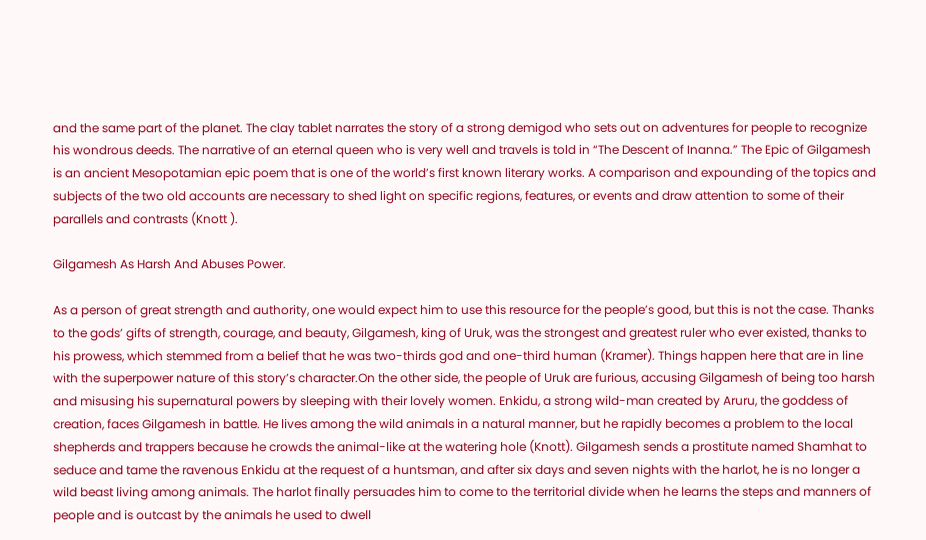and the same part of the planet. The clay tablet narrates the story of a strong demigod who sets out on adventures for people to recognize his wondrous deeds. The narrative of an eternal queen who is very well and travels is told in “The Descent of Inanna.” The Epic of Gilgamesh is an ancient Mesopotamian epic poem that is one of the world’s first known literary works. A comparison and expounding of the topics and subjects of the two old accounts are necessary to shed light on specific regions, features, or events and draw attention to some of their parallels and contrasts (Knott ).

Gilgamesh As Harsh And Abuses Power.

As a person of great strength and authority, one would expect him to use this resource for the people’s good, but this is not the case. Thanks to the gods’ gifts of strength, courage, and beauty, Gilgamesh, king of Uruk, was the strongest and greatest ruler who ever existed, thanks to his prowess, which stemmed from a belief that he was two-thirds god and one-third human (Kramer). Things happen here that are in line with the superpower nature of this story’s character.On the other side, the people of Uruk are furious, accusing Gilgamesh of being too harsh and misusing his supernatural powers by sleeping with their lovely women. Enkidu, a strong wild-man created by Aruru, the goddess of creation, faces Gilgamesh in battle. He lives among the wild animals in a natural manner, but he rapidly becomes a problem to the local shepherds and trappers because he crowds the animal-like at the watering hole (Knott). Gilgamesh sends a prostitute named Shamhat to seduce and tame the ravenous Enkidu at the request of a huntsman, and after six days and seven nights with the harlot, he is no longer a wild beast living among animals. The harlot finally persuades him to come to the territorial divide when he learns the steps and manners of people and is outcast by the animals he used to dwell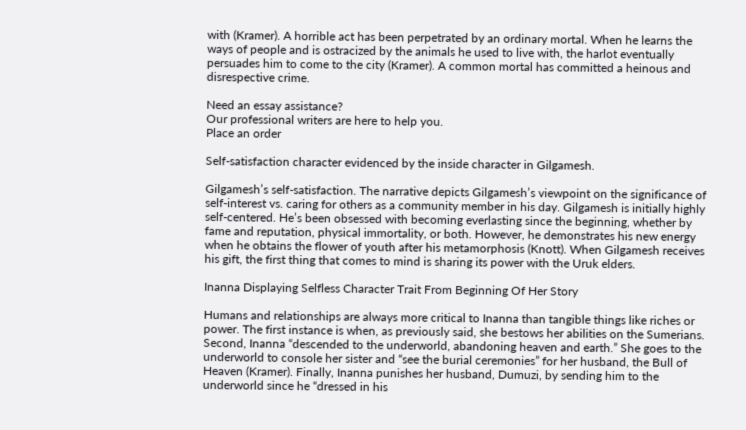with (Kramer). A horrible act has been perpetrated by an ordinary mortal. When he learns the ways of people and is ostracized by the animals he used to live with, the harlot eventually persuades him to come to the city (Kramer). A common mortal has committed a heinous and disrespective crime.

Need an essay assistance?
Our professional writers are here to help you.
Place an order

Self-satisfaction character evidenced by the inside character in Gilgamesh.

Gilgamesh’s self-satisfaction. The narrative depicts Gilgamesh’s viewpoint on the significance of self-interest vs. caring for others as a community member in his day. Gilgamesh is initially highly self-centered. He’s been obsessed with becoming everlasting since the beginning, whether by fame and reputation, physical immortality, or both. However, he demonstrates his new energy when he obtains the flower of youth after his metamorphosis (Knott). When Gilgamesh receives his gift, the first thing that comes to mind is sharing its power with the Uruk elders.

Inanna Displaying Selfless Character Trait From Beginning Of Her Story

Humans and relationships are always more critical to Inanna than tangible things like riches or power. The first instance is when, as previously said, she bestows her abilities on the Sumerians. Second, Inanna “descended to the underworld, abandoning heaven and earth.” She goes to the underworld to console her sister and “see the burial ceremonies” for her husband, the Bull of Heaven (Kramer). Finally, Inanna punishes her husband, Dumuzi, by sending him to the underworld since he “dressed in his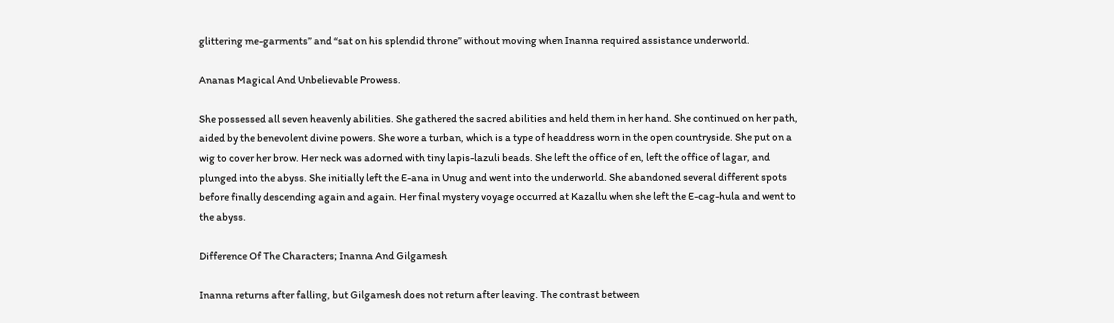glittering me-garments” and “sat on his splendid throne” without moving when Inanna required assistance underworld.

Ananas Magical And Unbelievable Prowess.

She possessed all seven heavenly abilities. She gathered the sacred abilities and held them in her hand. She continued on her path, aided by the benevolent divine powers. She wore a turban, which is a type of headdress worn in the open countryside. She put on a wig to cover her brow. Her neck was adorned with tiny lapis-lazuli beads. She left the office of en, left the office of lagar, and plunged into the abyss. She initially left the E-ana in Unug and went into the underworld. She abandoned several different spots before finally descending again and again. Her final mystery voyage occurred at Kazallu when she left the E-cag-hula and went to the abyss.

Difference Of The Characters; Inanna And Gilgamesh

Inanna returns after falling, but Gilgamesh does not return after leaving. The contrast between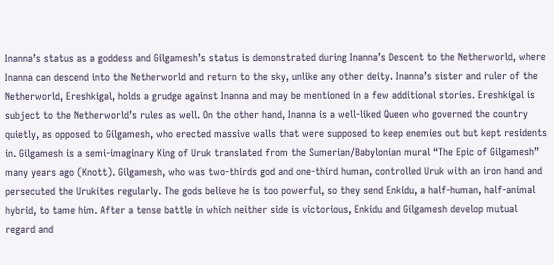Inanna’s status as a goddess and Gilgamesh’s status is demonstrated during Inanna’s Descent to the Netherworld, where Inanna can descend into the Netherworld and return to the sky, unlike any other deity. Inanna’s sister and ruler of the Netherworld, Ereshkigal, holds a grudge against Inanna and may be mentioned in a few additional stories. Ereshkigal is subject to the Netherworld’s rules as well. On the other hand, Inanna is a well-liked Queen who governed the country quietly, as opposed to Gilgamesh, who erected massive walls that were supposed to keep enemies out but kept residents in. Gilgamesh is a semi-imaginary King of Uruk translated from the Sumerian/Babylonian mural “The Epic of Gilgamesh” many years ago (Knott). Gilgamesh, who was two-thirds god and one-third human, controlled Uruk with an iron hand and persecuted the Urukites regularly. The gods believe he is too powerful, so they send Enkidu, a half-human, half-animal hybrid, to tame him. After a tense battle in which neither side is victorious, Enkidu and Gilgamesh develop mutual regard and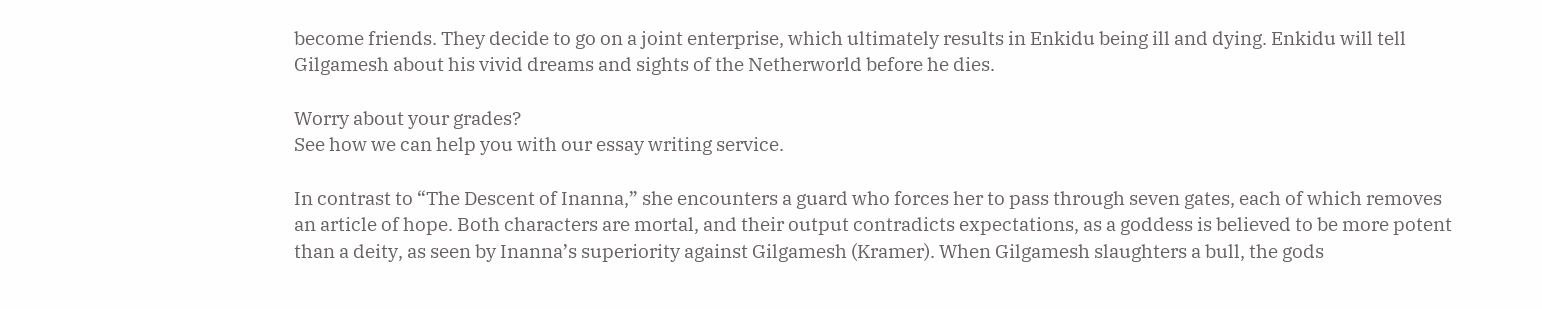become friends. They decide to go on a joint enterprise, which ultimately results in Enkidu being ill and dying. Enkidu will tell Gilgamesh about his vivid dreams and sights of the Netherworld before he dies.

Worry about your grades?
See how we can help you with our essay writing service.

In contrast to “The Descent of Inanna,” she encounters a guard who forces her to pass through seven gates, each of which removes an article of hope. Both characters are mortal, and their output contradicts expectations, as a goddess is believed to be more potent than a deity, as seen by Inanna’s superiority against Gilgamesh (Kramer). When Gilgamesh slaughters a bull, the gods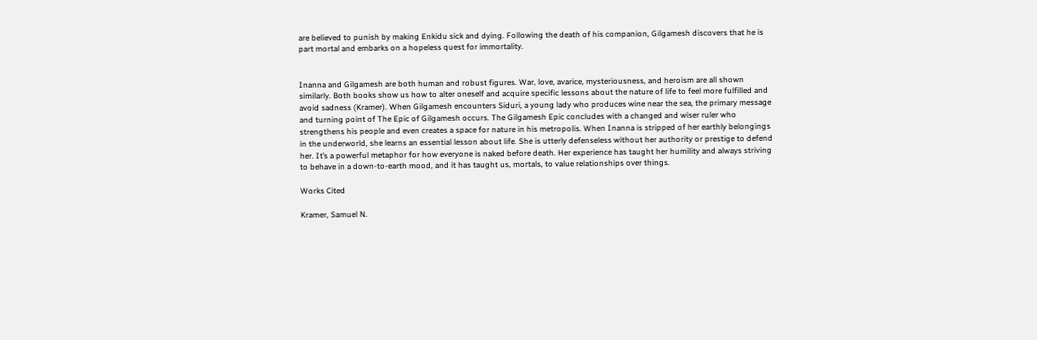are believed to punish by making Enkidu sick and dying. Following the death of his companion, Gilgamesh discovers that he is part mortal and embarks on a hopeless quest for immortality.


Inanna and Gilgamesh are both human and robust figures. War, love, avarice, mysteriousness, and heroism are all shown similarly. Both books show us how to alter oneself and acquire specific lessons about the nature of life to feel more fulfilled and avoid sadness (Kramer). When Gilgamesh encounters Siduri, a young lady who produces wine near the sea, the primary message and turning point of The Epic of Gilgamesh occurs. The Gilgamesh Epic concludes with a changed and wiser ruler who strengthens his people and even creates a space for nature in his metropolis. When Inanna is stripped of her earthly belongings in the underworld, she learns an essential lesson about life. She is utterly defenseless without her authority or prestige to defend her. It’s a powerful metaphor for how everyone is naked before death. Her experience has taught her humility and always striving to behave in a down-to-earth mood, and it has taught us, mortals, to value relationships over things.

Works Cited

Kramer, Samuel N.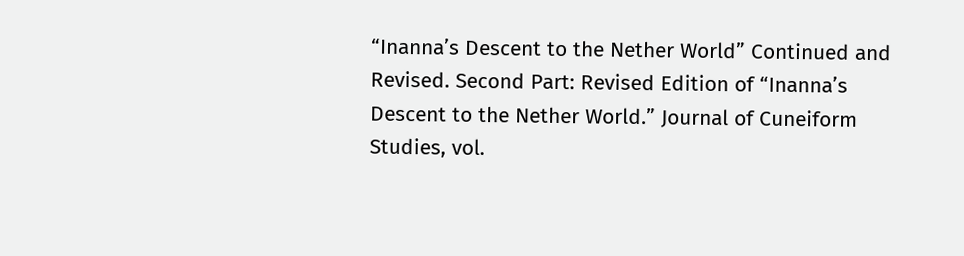“Inanna’s Descent to the Nether World” Continued and Revised. Second Part: Revised Edition of “Inanna’s Descent to the Nether World.” Journal of Cuneiform Studies, vol.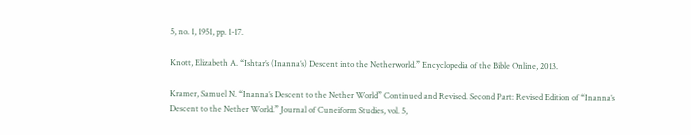5, no. 1, 1951, pp. 1-17.

Knott, Elizabeth A. “Ishtar’s (Inanna’s) Descent into the Netherworld.” Encyclopedia of the Bible Online, 2013.

Kramer, Samuel N. “Inanna’s Descent to the Nether World” Continued and Revised. Second Part: Revised Edition of “Inanna’s Descent to the Nether World.” Journal of Cuneiform Studies, vol. 5,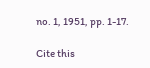no. 1, 1951, pp. 1-17.

Cite this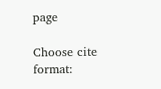page

Choose cite format: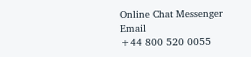Online Chat Messenger Email
+44 800 520 0055